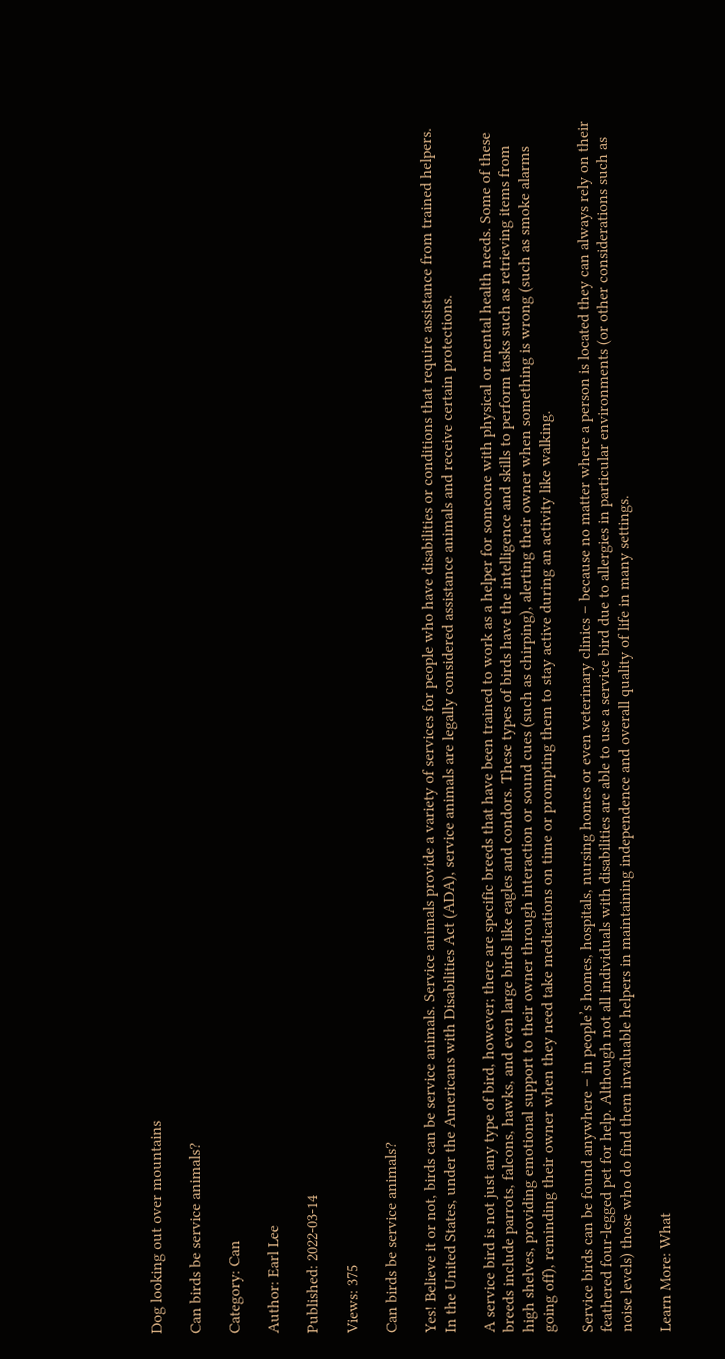Dog looking out over mountains

Can birds be service animals?

Category: Can

Author: Earl Lee

Published: 2022-03-14

Views: 375

Can birds be service animals?

Yes! Believe it or not, birds can be service animals. Service animals provide a variety of services for people who have disabilities or conditions that require assistance from trained helpers. In the United States, under the Americans with Disabilities Act (ADA), service animals are legally considered assistance animals and receive certain protections.

A service bird is not just any type of bird, however; there are specific breeds that have been trained to work as a helper for someone with physical or mental health needs. Some of these breeds include parrots, falcons, hawks, and even large birds like eagles and condors. These types of birds have the intelligence and skills to perform tasks such as retrieving items from high shelves, providing emotional support to their owner through interaction or sound cues (such as chirping), alerting their owner when something is wrong (such as smoke alarms going off), reminding their owner when they need take medications on time or prompting them to stay active during an activity like walking.

Service birds can be found anywhere – in people’s homes, hospitals, nursing homes or even veterinary clinics – because no matter where a person is located they can always rely on their feathered four-legged pet for help. Although not all individuals with disabilities are able to use a service bird due to allergies in particular environments (or other considerations such as noise levels) those who do find them invaluable helpers in maintaining independence and overall quality of life in many settings.

Learn More: What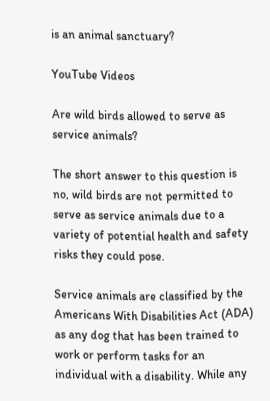is an animal sanctuary?

YouTube Videos

Are wild birds allowed to serve as service animals?

The short answer to this question is no, wild birds are not permitted to serve as service animals due to a variety of potential health and safety risks they could pose.

Service animals are classified by the Americans With Disabilities Act (ADA) as any dog that has been trained to work or perform tasks for an individual with a disability. While any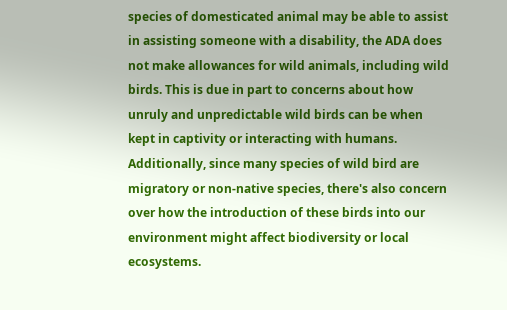species of domesticated animal may be able to assist in assisting someone with a disability, the ADA does not make allowances for wild animals, including wild birds. This is due in part to concerns about how unruly and unpredictable wild birds can be when kept in captivity or interacting with humans. Additionally, since many species of wild bird are migratory or non-native species, there's also concern over how the introduction of these birds into our environment might affect biodiversity or local ecosystems.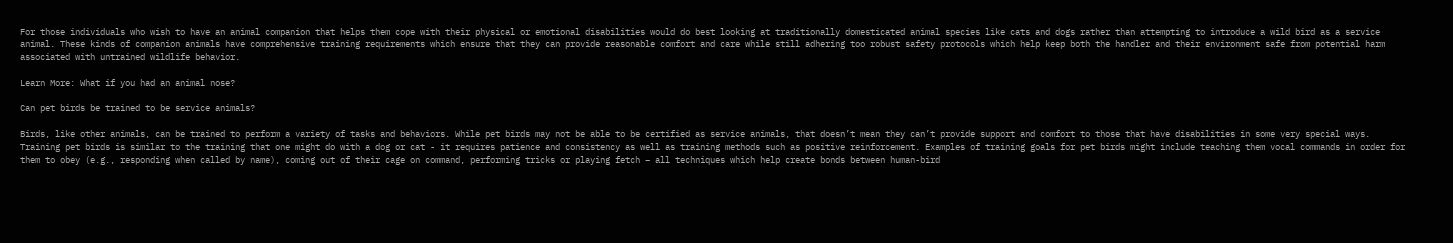For those individuals who wish to have an animal companion that helps them cope with their physical or emotional disabilities would do best looking at traditionally domesticated animal species like cats and dogs rather than attempting to introduce a wild bird as a service animal. These kinds of companion animals have comprehensive training requirements which ensure that they can provide reasonable comfort and care while still adhering too robust safety protocols which help keep both the handler and their environment safe from potential harm associated with untrained wildlife behavior.

Learn More: What if you had an animal nose?

Can pet birds be trained to be service animals?

Birds, like other animals, can be trained to perform a variety of tasks and behaviors. While pet birds may not be able to be certified as service animals, that doesn’t mean they can’t provide support and comfort to those that have disabilities in some very special ways. Training pet birds is similar to the training that one might do with a dog or cat - it requires patience and consistency as well as training methods such as positive reinforcement. Examples of training goals for pet birds might include teaching them vocal commands in order for them to obey (e.g., responding when called by name), coming out of their cage on command, performing tricks or playing fetch – all techniques which help create bonds between human-bird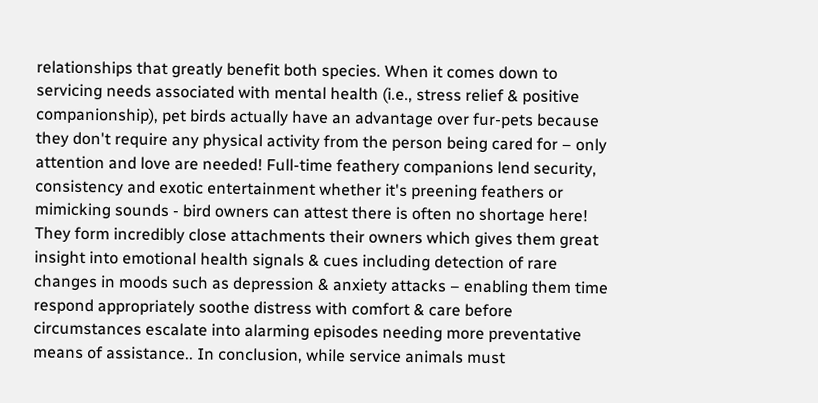relationships that greatly benefit both species. When it comes down to servicing needs associated with mental health (i.e., stress relief & positive companionship), pet birds actually have an advantage over fur-pets because they don't require any physical activity from the person being cared for – only attention and love are needed! Full-time feathery companions lend security, consistency and exotic entertainment whether it's preening feathers or mimicking sounds - bird owners can attest there is often no shortage here! They form incredibly close attachments their owners which gives them great insight into emotional health signals & cues including detection of rare changes in moods such as depression & anxiety attacks – enabling them time respond appropriately soothe distress with comfort & care before circumstances escalate into alarming episodes needing more preventative means of assistance.. In conclusion, while service animals must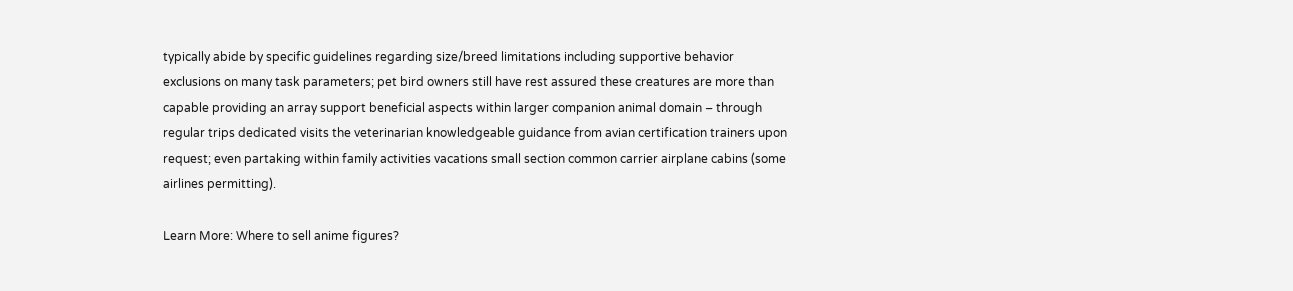typically abide by specific guidelines regarding size/breed limitations including supportive behavior exclusions on many task parameters; pet bird owners still have rest assured these creatures are more than capable providing an array support beneficial aspects within larger companion animal domain – through regular trips dedicated visits the veterinarian knowledgeable guidance from avian certification trainers upon request; even partaking within family activities vacations small section common carrier airplane cabins (some airlines permitting).

Learn More: Where to sell anime figures?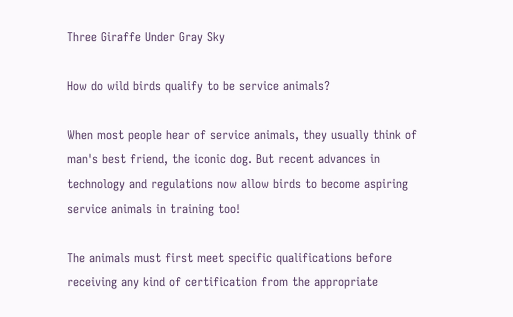Three Giraffe Under Gray Sky

How do wild birds qualify to be service animals?

When most people hear of service animals, they usually think of man's best friend, the iconic dog. But recent advances in technology and regulations now allow birds to become aspiring service animals in training too!

The animals must first meet specific qualifications before receiving any kind of certification from the appropriate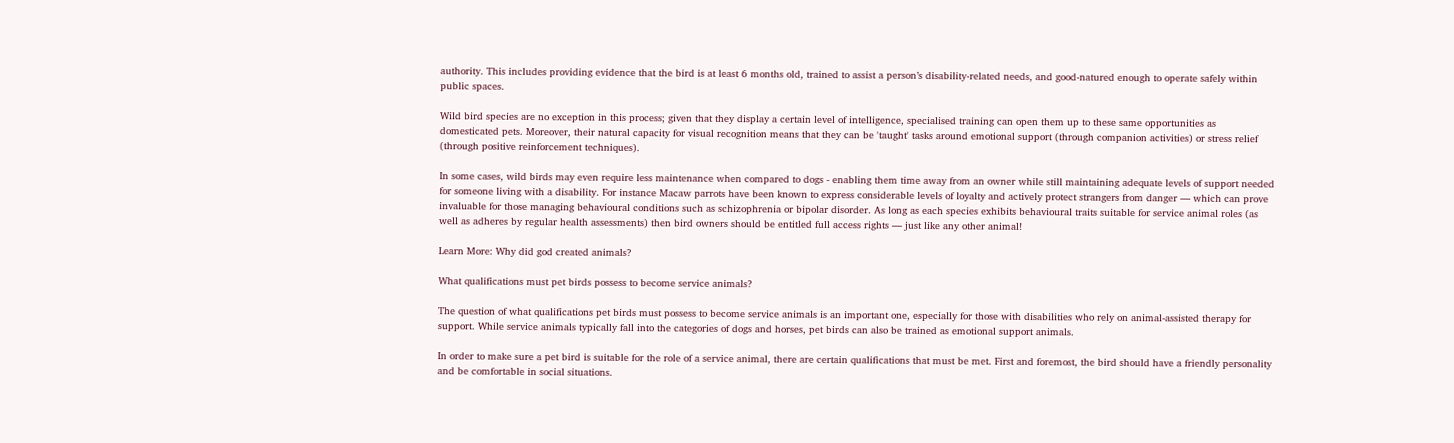authority. This includes providing evidence that the bird is at least 6 months old, trained to assist a person’s disability-related needs, and good-natured enough to operate safely within public spaces.

Wild bird species are no exception in this process; given that they display a certain level of intelligence, specialised training can open them up to these same opportunities as domesticated pets. Moreover, their natural capacity for visual recognition means that they can be 'taught' tasks around emotional support (through companion activities) or stress relief (through positive reinforcement techniques).

In some cases, wild birds may even require less maintenance when compared to dogs - enabling them time away from an owner while still maintaining adequate levels of support needed for someone living with a disability. For instance Macaw parrots have been known to express considerable levels of loyalty and actively protect strangers from danger — which can prove invaluable for those managing behavioural conditions such as schizophrenia or bipolar disorder. As long as each species exhibits behavioural traits suitable for service animal roles (as well as adheres by regular health assessments) then bird owners should be entitled full access rights — just like any other animal!

Learn More: Why did god created animals?

What qualifications must pet birds possess to become service animals?

The question of what qualifications pet birds must possess to become service animals is an important one, especially for those with disabilities who rely on animal-assisted therapy for support. While service animals typically fall into the categories of dogs and horses, pet birds can also be trained as emotional support animals.

In order to make sure a pet bird is suitable for the role of a service animal, there are certain qualifications that must be met. First and foremost, the bird should have a friendly personality and be comfortable in social situations.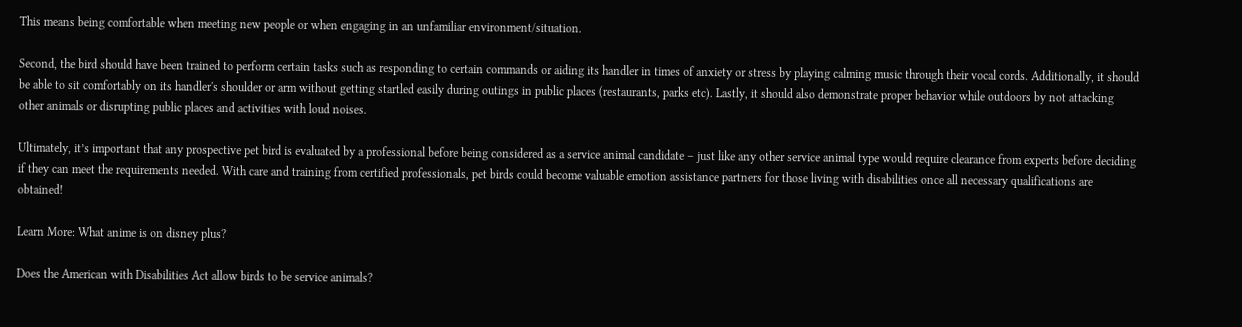This means being comfortable when meeting new people or when engaging in an unfamiliar environment/situation.

Second, the bird should have been trained to perform certain tasks such as responding to certain commands or aiding its handler in times of anxiety or stress by playing calming music through their vocal cords. Additionally, it should be able to sit comfortably on its handler's shoulder or arm without getting startled easily during outings in public places (restaurants, parks etc). Lastly, it should also demonstrate proper behavior while outdoors by not attacking other animals or disrupting public places and activities with loud noises.

Ultimately, it’s important that any prospective pet bird is evaluated by a professional before being considered as a service animal candidate – just like any other service animal type would require clearance from experts before deciding if they can meet the requirements needed. With care and training from certified professionals, pet birds could become valuable emotion assistance partners for those living with disabilities once all necessary qualifications are obtained!

Learn More: What anime is on disney plus?

Does the American with Disabilities Act allow birds to be service animals?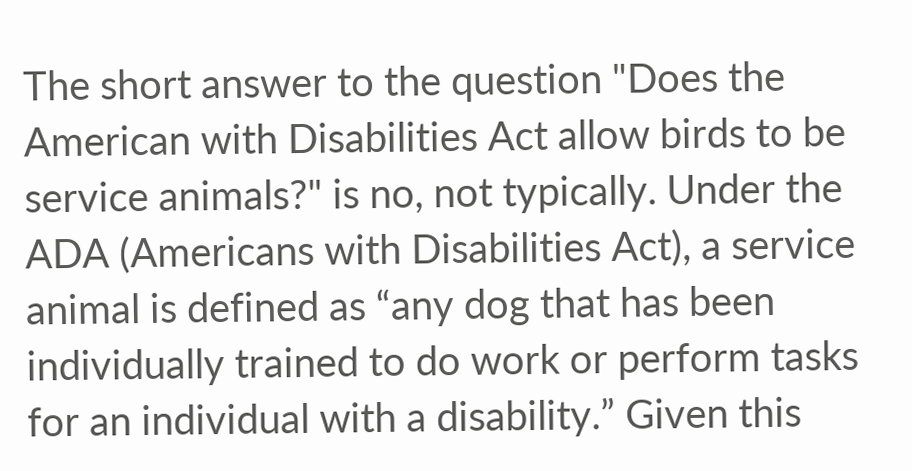The short answer to the question "Does the American with Disabilities Act allow birds to be service animals?" is no, not typically. Under the ADA (Americans with Disabilities Act), a service animal is defined as “any dog that has been individually trained to do work or perform tasks for an individual with a disability.” Given this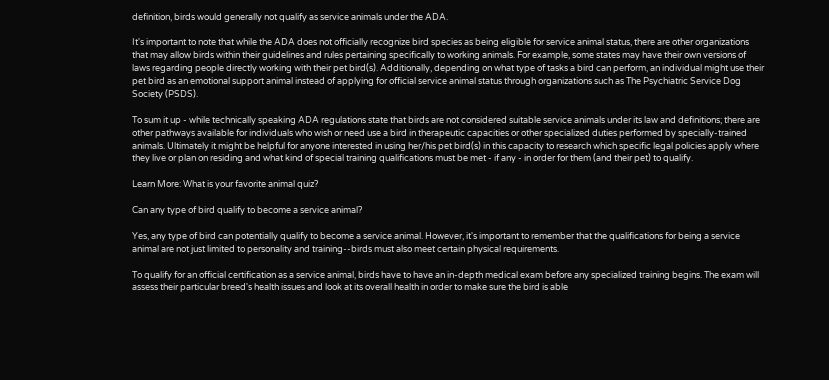definition, birds would generally not qualify as service animals under the ADA.

It's important to note that while the ADA does not officially recognize bird species as being eligible for service animal status, there are other organizations that may allow birds within their guidelines and rules pertaining specifically to working animals. For example, some states may have their own versions of laws regarding people directly working with their pet bird(s). Additionally, depending on what type of tasks a bird can perform, an individual might use their pet bird as an emotional support animal instead of applying for official service animal status through organizations such as The Psychiatric Service Dog Society (PSDS).

To sum it up - while technically speaking ADA regulations state that birds are not considered suitable service animals under its law and definitions; there are other pathways available for individuals who wish or need use a bird in therapeutic capacities or other specialized duties performed by specially-trained animals. Ultimately it might be helpful for anyone interested in using her/his pet bird(s) in this capacity to research which specific legal policies apply where they live or plan on residing and what kind of special training qualifications must be met - if any - in order for them (and their pet) to qualify.

Learn More: What is your favorite animal quiz?

Can any type of bird qualify to become a service animal?

Yes, any type of bird can potentially qualify to become a service animal. However, it's important to remember that the qualifications for being a service animal are not just limited to personality and training--birds must also meet certain physical requirements.

To qualify for an official certification as a service animal, birds have to have an in-depth medical exam before any specialized training begins. The exam will assess their particular breed's health issues and look at its overall health in order to make sure the bird is able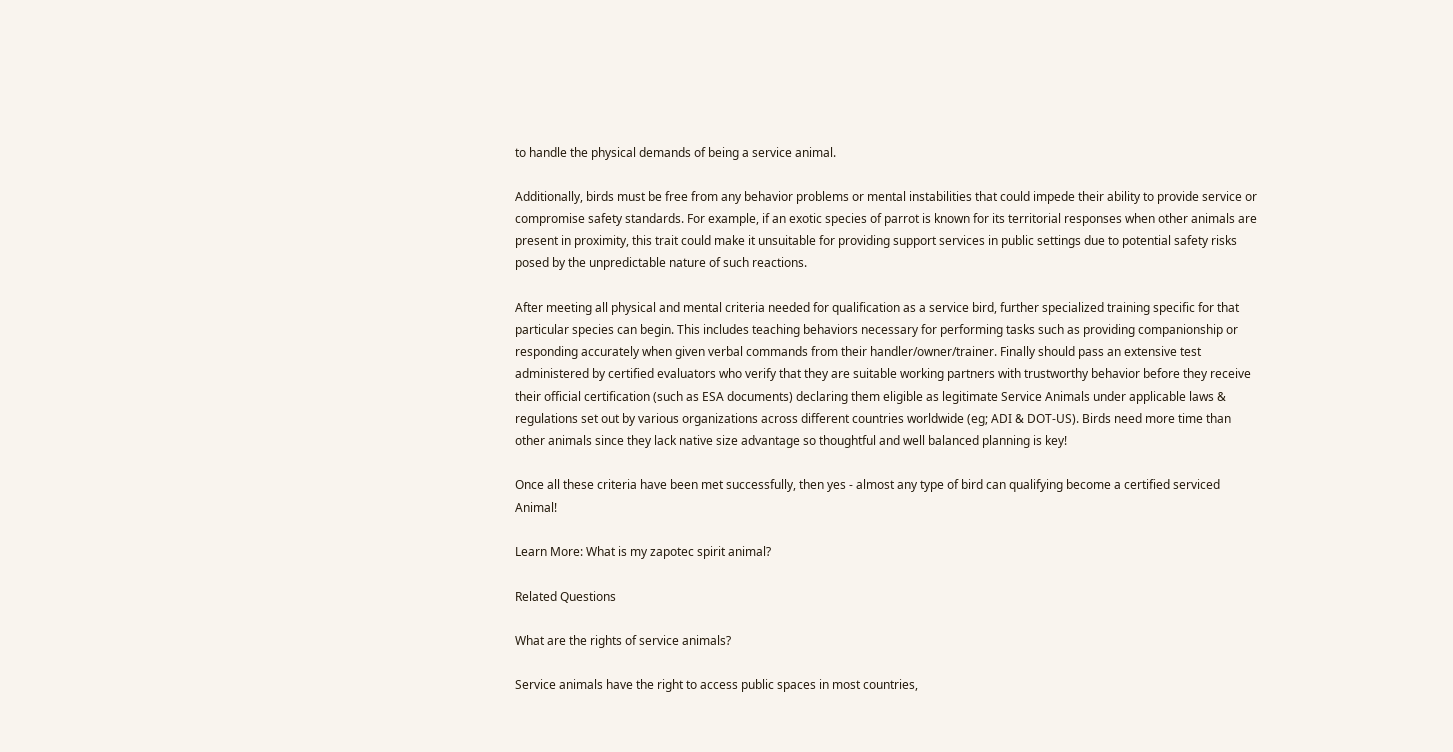to handle the physical demands of being a service animal.

Additionally, birds must be free from any behavior problems or mental instabilities that could impede their ability to provide service or compromise safety standards. For example, if an exotic species of parrot is known for its territorial responses when other animals are present in proximity, this trait could make it unsuitable for providing support services in public settings due to potential safety risks posed by the unpredictable nature of such reactions.

After meeting all physical and mental criteria needed for qualification as a service bird, further specialized training specific for that particular species can begin. This includes teaching behaviors necessary for performing tasks such as providing companionship or responding accurately when given verbal commands from their handler/owner/trainer. Finally should pass an extensive test administered by certified evaluators who verify that they are suitable working partners with trustworthy behavior before they receive their official certification (such as ESA documents) declaring them eligible as legitimate Service Animals under applicable laws & regulations set out by various organizations across different countries worldwide (eg; ADI & DOT-US). Birds need more time than other animals since they lack native size advantage so thoughtful and well balanced planning is key!

Once all these criteria have been met successfully, then yes - almost any type of bird can qualifying become a certified serviced Animal!

Learn More: What is my zapotec spirit animal?

Related Questions

What are the rights of service animals?

Service animals have the right to access public spaces in most countries,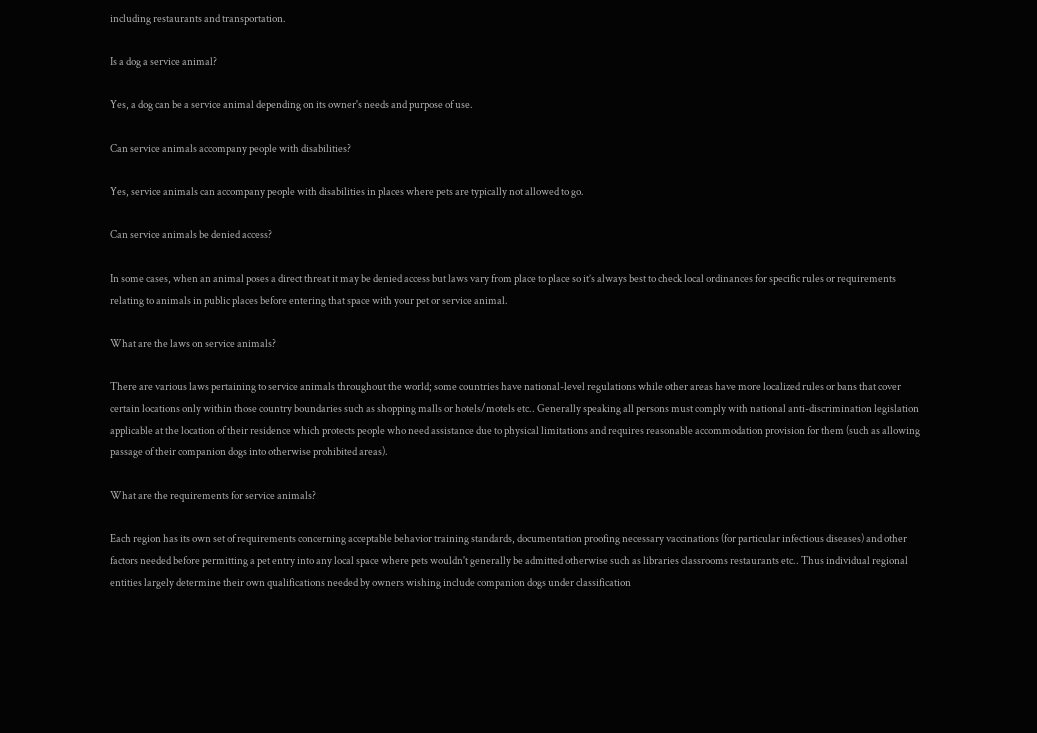including restaurants and transportation.

Is a dog a service animal?

Yes, a dog can be a service animal depending on its owner's needs and purpose of use.

Can service animals accompany people with disabilities?

Yes, service animals can accompany people with disabilities in places where pets are typically not allowed to go.

Can service animals be denied access?

In some cases, when an animal poses a direct threat it may be denied access but laws vary from place to place so it’s always best to check local ordinances for specific rules or requirements relating to animals in public places before entering that space with your pet or service animal.

What are the laws on service animals?

There are various laws pertaining to service animals throughout the world; some countries have national-level regulations while other areas have more localized rules or bans that cover certain locations only within those country boundaries such as shopping malls or hotels/motels etc.. Generally speaking all persons must comply with national anti-discrimination legislation applicable at the location of their residence which protects people who need assistance due to physical limitations and requires reasonable accommodation provision for them (such as allowing passage of their companion dogs into otherwise prohibited areas).

What are the requirements for service animals?

Each region has its own set of requirements concerning acceptable behavior training standards, documentation proofing necessary vaccinations (for particular infectious diseases) and other factors needed before permitting a pet entry into any local space where pets wouldn't generally be admitted otherwise such as libraries classrooms restaurants etc.. Thus individual regional entities largely determine their own qualifications needed by owners wishing include companion dogs under classification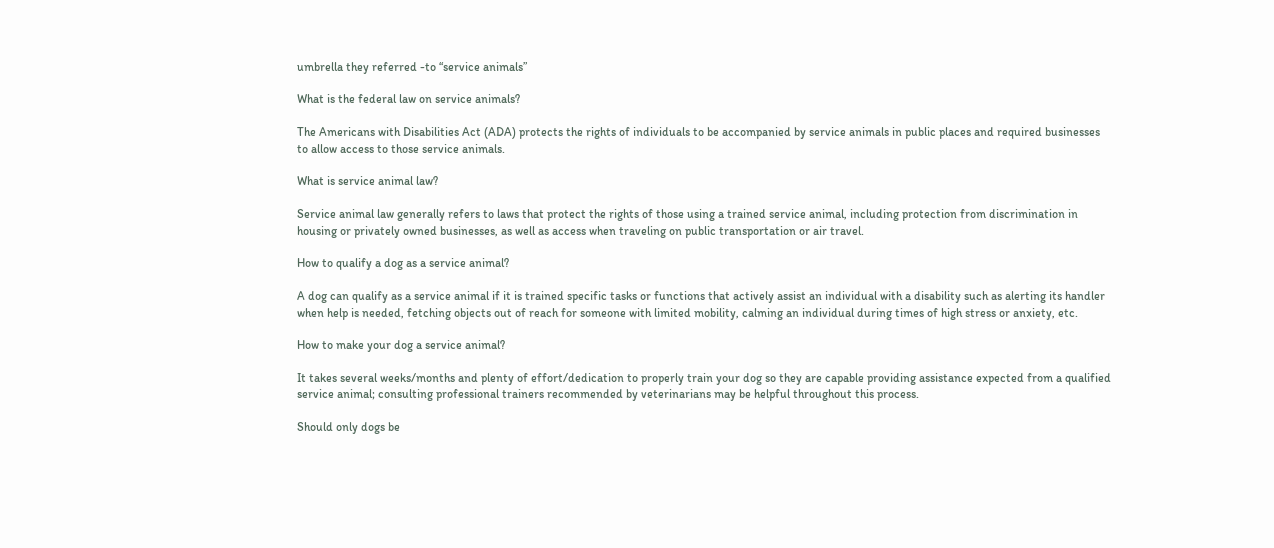umbrella they referred -to “service animals”

What is the federal law on service animals?

The Americans with Disabilities Act (ADA) protects the rights of individuals to be accompanied by service animals in public places and required businesses to allow access to those service animals.

What is service animal law?

Service animal law generally refers to laws that protect the rights of those using a trained service animal, including protection from discrimination in housing or privately owned businesses, as well as access when traveling on public transportation or air travel.

How to qualify a dog as a service animal?

A dog can qualify as a service animal if it is trained specific tasks or functions that actively assist an individual with a disability such as alerting its handler when help is needed, fetching objects out of reach for someone with limited mobility, calming an individual during times of high stress or anxiety, etc.

How to make your dog a service animal?

It takes several weeks/months and plenty of effort/dedication to properly train your dog so they are capable providing assistance expected from a qualified service animal; consulting professional trainers recommended by veterinarians may be helpful throughout this process.

Should only dogs be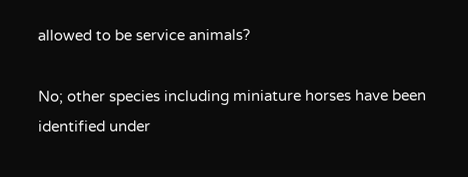allowed to be service animals?

No; other species including miniature horses have been identified under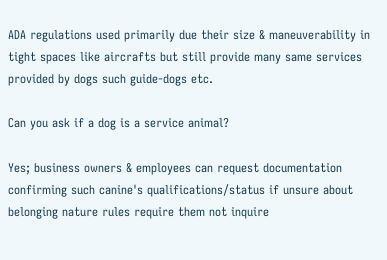ADA regulations used primarily due their size & maneuverability in tight spaces like aircrafts but still provide many same services provided by dogs such guide-dogs etc.

Can you ask if a dog is a service animal?

Yes; business owners & employees can request documentation confirming such canine's qualifications/status if unsure about belonging nature rules require them not inquire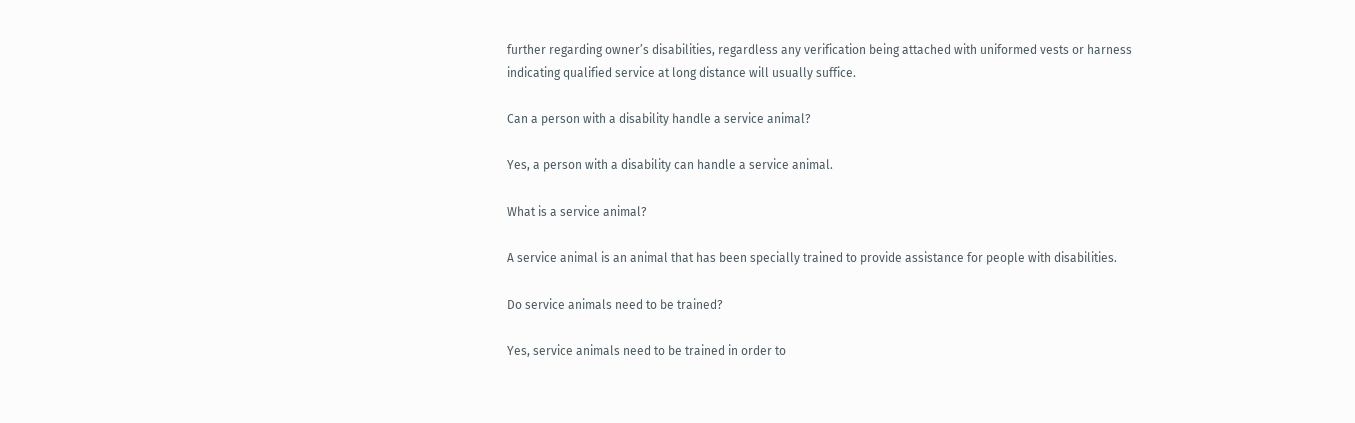further regarding owner’s disabilities, regardless any verification being attached with uniformed vests or harness indicating qualified service at long distance will usually suffice.

Can a person with a disability handle a service animal?

Yes, a person with a disability can handle a service animal.

What is a service animal?

A service animal is an animal that has been specially trained to provide assistance for people with disabilities.

Do service animals need to be trained?

Yes, service animals need to be trained in order to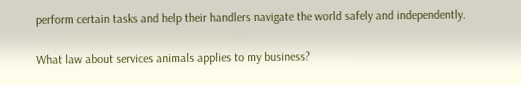perform certain tasks and help their handlers navigate the world safely and independently.

What law about services animals applies to my business?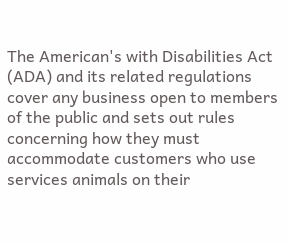The American's with Disabilities Act (ADA) and its related regulations cover any business open to members of the public and sets out rules concerning how they must accommodate customers who use services animals on their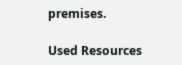premises.

Used Resources